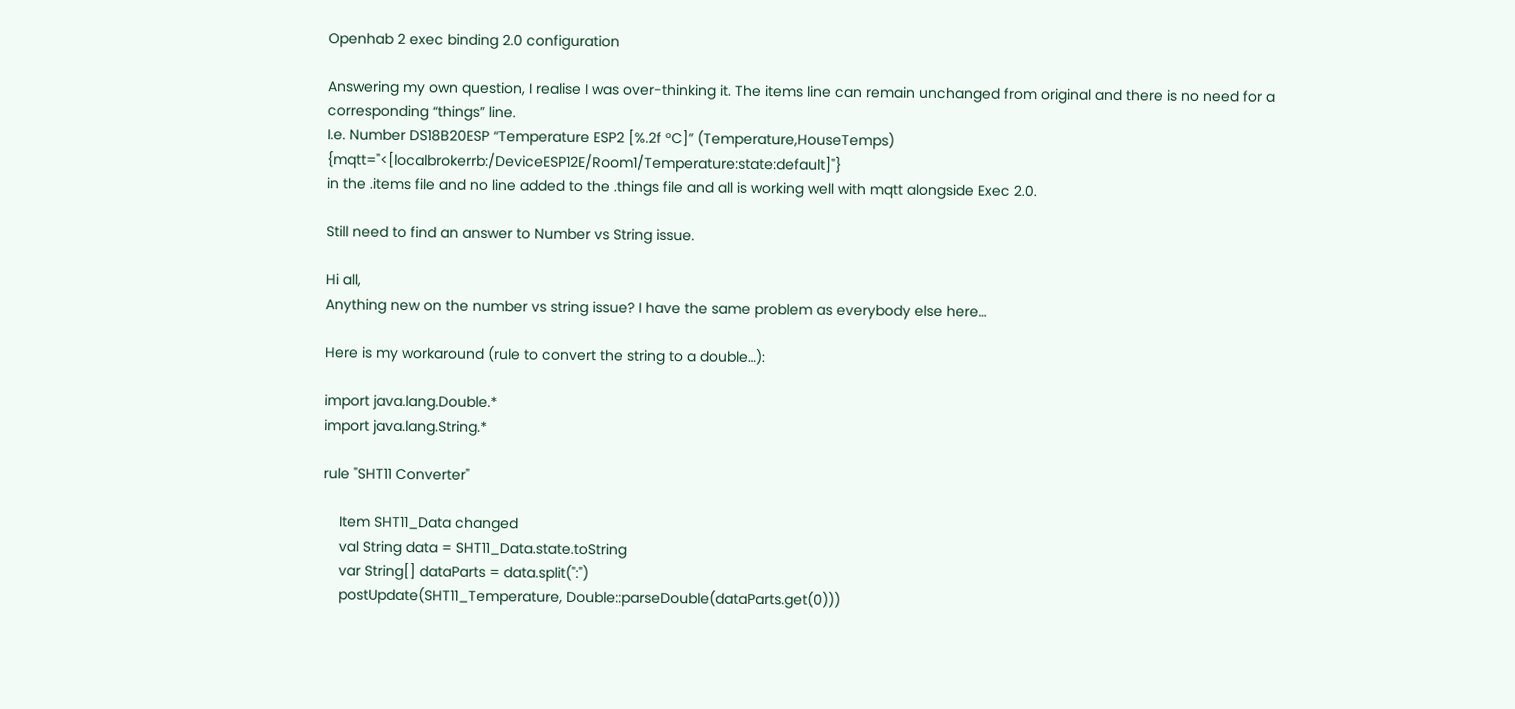Openhab 2 exec binding 2.0 configuration

Answering my own question, I realise I was over-thinking it. The items line can remain unchanged from original and there is no need for a corresponding “things” line.
I.e. Number DS18B20ESP “Temperature ESP2 [%.2f °C]” (Temperature,HouseTemps) {mqtt="<[localbrokerrb:/DeviceESP12E/Room1/Temperature:state:default]"}
in the .items file and no line added to the .things file and all is working well with mqtt alongside Exec 2.0.

Still need to find an answer to Number vs String issue.

Hi all,
Anything new on the number vs string issue? I have the same problem as everybody else here…

Here is my workaround (rule to convert the string to a double…):

import java.lang.Double.*
import java.lang.String.*

rule "SHT11 Converter"

    Item SHT11_Data changed
    val String data = SHT11_Data.state.toString
    var String[] dataParts = data.split(":")
    postUpdate(SHT11_Temperature, Double::parseDouble(dataParts.get(0)))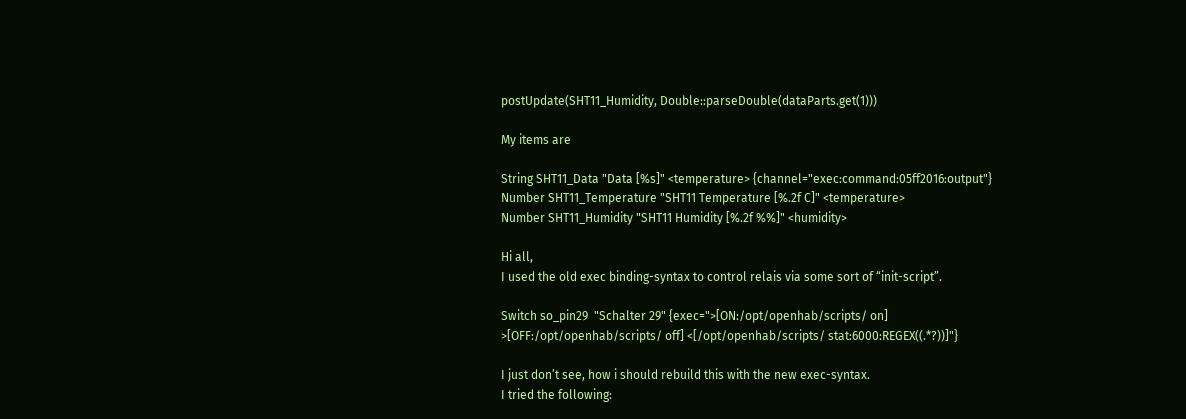postUpdate(SHT11_Humidity, Double::parseDouble(dataParts.get(1)))

My items are

String SHT11_Data "Data [%s]" <temperature> {channel="exec:command:05ff2016:output"}
Number SHT11_Temperature "SHT11 Temperature [%.2f C]" <temperature>
Number SHT11_Humidity "SHT11 Humidity [%.2f %%]" <humidity>

Hi all,
I used the old exec binding-syntax to control relais via some sort of “init-script”.

Switch so_pin29  "Schalter 29" {exec=">[ON:/opt/openhab/scripts/ on] >[OFF:/opt/openhab/scripts/ off] <[/opt/openhab/scripts/ stat:6000:REGEX((.*?))]"}

I just don’t see, how i should rebuild this with the new exec-syntax.
I tried the following: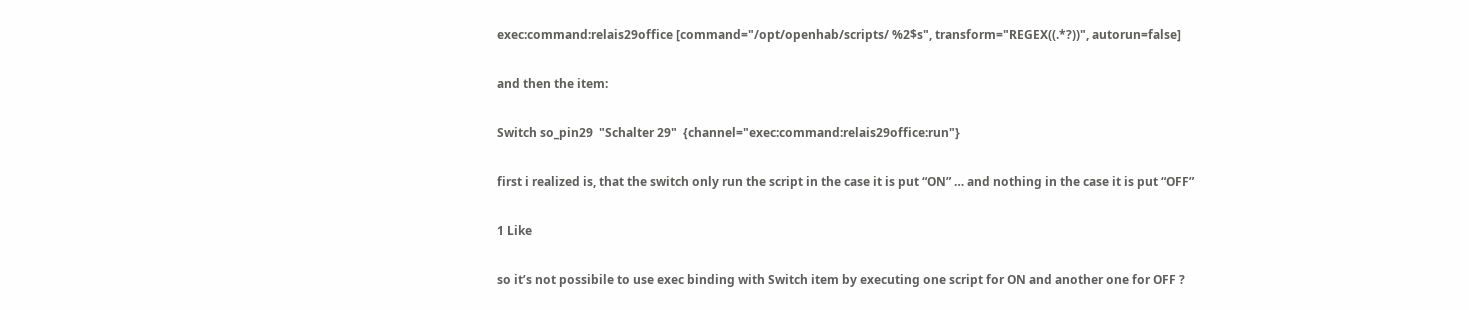exec:command:relais29office [command="/opt/openhab/scripts/ %2$s", transform="REGEX((.*?))", autorun=false]

and then the item:

Switch so_pin29  "Schalter 29"  {channel="exec:command:relais29office:run"}

first i realized is, that the switch only run the script in the case it is put “ON” … and nothing in the case it is put “OFF”

1 Like

so it’s not possibile to use exec binding with Switch item by executing one script for ON and another one for OFF ?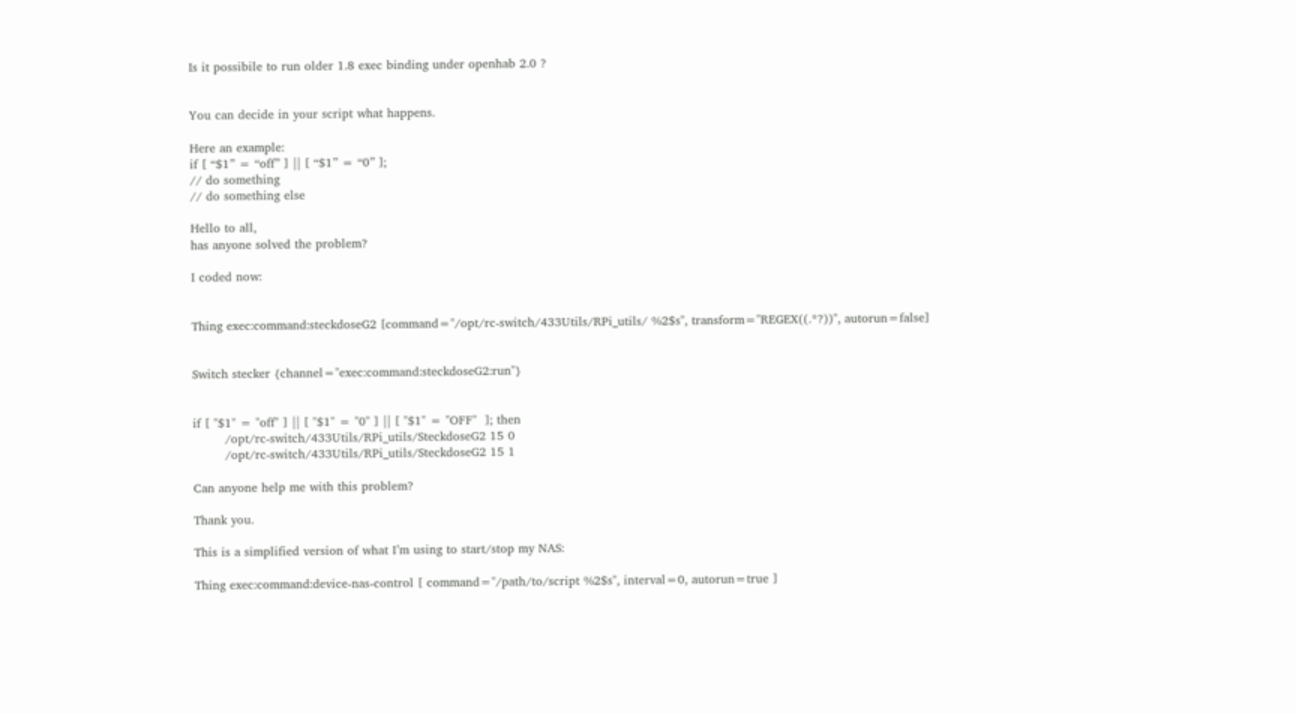Is it possibile to run older 1.8 exec binding under openhab 2.0 ?


You can decide in your script what happens.

Here an example:
if [ “$1” = “off” ] || [ “$1” = “0” ];
// do something
// do something else

Hello to all,
has anyone solved the problem?

I coded now:


Thing exec:command:steckdoseG2 [command="/opt/rc-switch/433Utils/RPi_utils/ %2$s", transform="REGEX((.*?))", autorun=false]


Switch stecker {channel="exec:command:steckdoseG2:run"}


if [ "$1" = "off" ] || [ "$1" = "0" ] || [ "$1" = "OFF"  ]; then
        /opt/rc-switch/433Utils/RPi_utils/SteckdoseG2 15 0
        /opt/rc-switch/433Utils/RPi_utils/SteckdoseG2 15 1

Can anyone help me with this problem?

Thank you.

This is a simplified version of what I’m using to start/stop my NAS:

Thing exec:command:device-nas-control [ command="/path/to/script %2$s", interval=0, autorun=true ]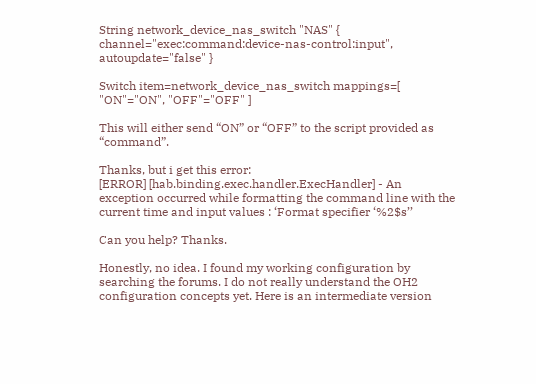String network_device_nas_switch "NAS" { channel="exec:command:device-nas-control:input", autoupdate="false" }

Switch item=network_device_nas_switch mappings=[ "ON"="ON", "OFF"="OFF" ]

This will either send “ON” or “OFF” to the script provided as “command”.

Thanks, but i get this error:
[ERROR] [hab.binding.exec.handler.ExecHandler] - An exception occurred while formatting the command line with the current time and input values : ‘Format specifier ‘%2$s’’

Can you help? Thanks.

Honestly, no idea. I found my working configuration by searching the forums. I do not really understand the OH2 configuration concepts yet. Here is an intermediate version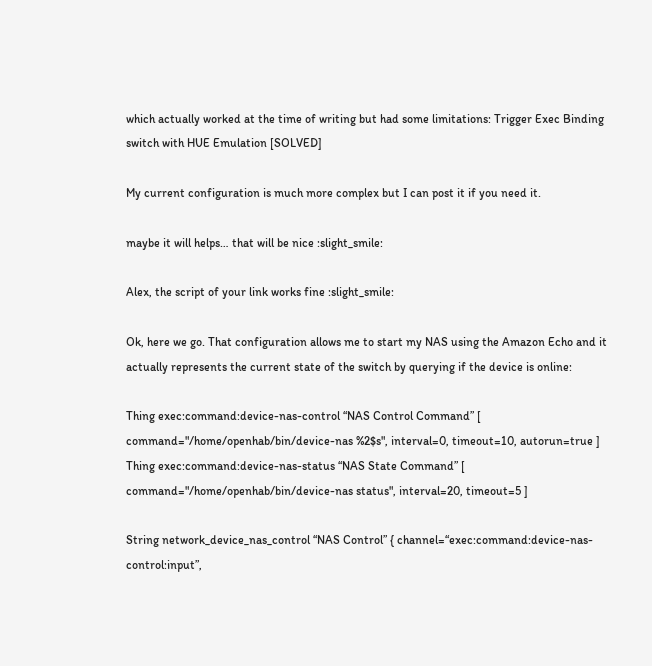which actually worked at the time of writing but had some limitations: Trigger Exec Binding switch with HUE Emulation [SOLVED]

My current configuration is much more complex but I can post it if you need it.

maybe it will helps… that will be nice :slight_smile:

Alex, the script of your link works fine :slight_smile:

Ok, here we go. That configuration allows me to start my NAS using the Amazon Echo and it actually represents the current state of the switch by querying if the device is online:

Thing exec:command:device-nas-control “NAS Control Command” [ command="/home/openhab/bin/device-nas %2$s", interval=0, timeout=10, autorun=true ]
Thing exec:command:device-nas-status “NAS State Command” [ command="/home/openhab/bin/device-nas status", interval=20, timeout=5 ]

String network_device_nas_control “NAS Control” { channel=“exec:command:device-nas-control:input”,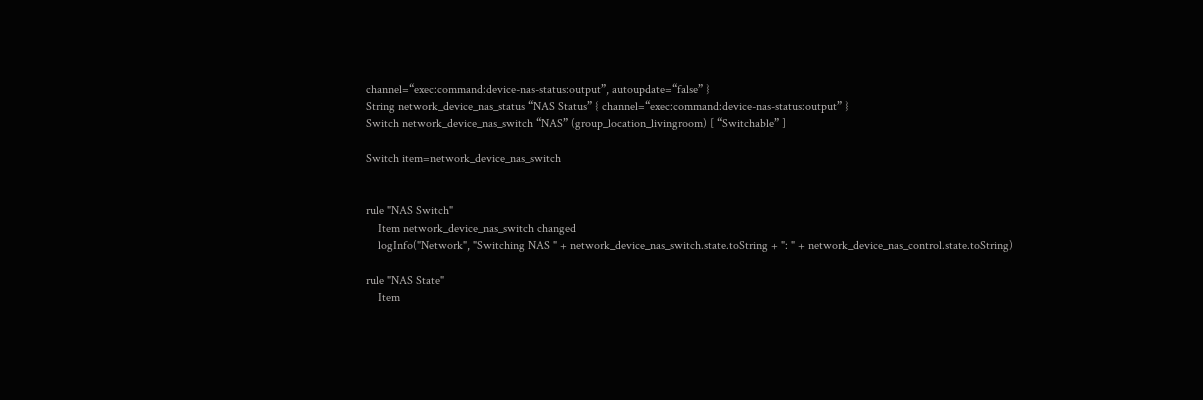channel=“exec:command:device-nas-status:output”, autoupdate=“false” }
String network_device_nas_status “NAS Status” { channel=“exec:command:device-nas-status:output” }
Switch network_device_nas_switch “NAS” (group_location_livingroom) [ “Switchable” ]

Switch item=network_device_nas_switch


rule "NAS Switch"
    Item network_device_nas_switch changed
    logInfo("Network", "Switching NAS " + network_device_nas_switch.state.toString + ": " + network_device_nas_control.state.toString)

rule "NAS State"
    Item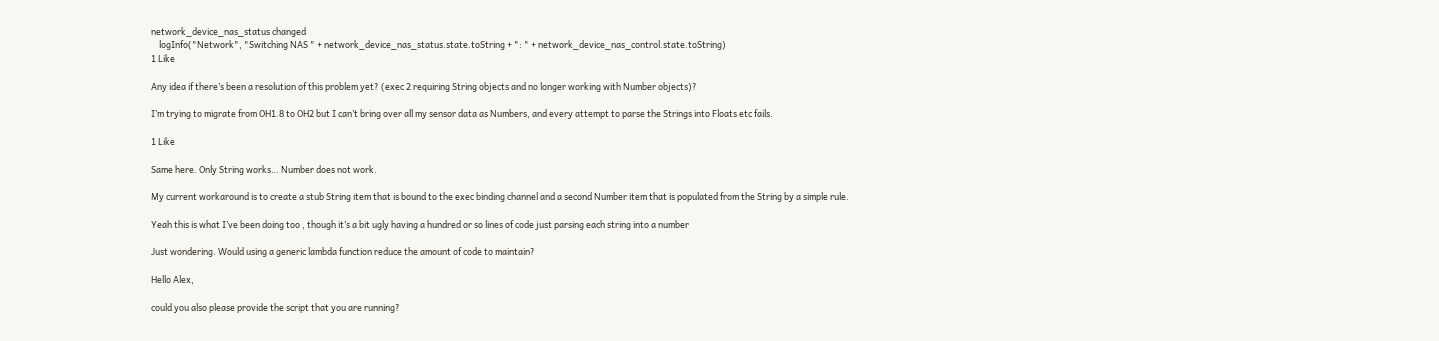network_device_nas_status changed
    logInfo("Network", "Switching NAS " + network_device_nas_status.state.toString + ": " + network_device_nas_control.state.toString)
1 Like

Any idea if there’s been a resolution of this problem yet? (exec 2 requiring String objects and no longer working with Number objects)?

I’m trying to migrate from OH1.8 to OH2 but I can’t bring over all my sensor data as Numbers, and every attempt to parse the Strings into Floats etc fails.

1 Like

Same here. Only String works… Number does not work.

My current workaround is to create a stub String item that is bound to the exec binding channel and a second Number item that is populated from the String by a simple rule.

Yeah this is what I’ve been doing too , though it’s a bit ugly having a hundred or so lines of code just parsing each string into a number

Just wondering. Would using a generic lambda function reduce the amount of code to maintain?

Hello Alex,

could you also please provide the script that you are running?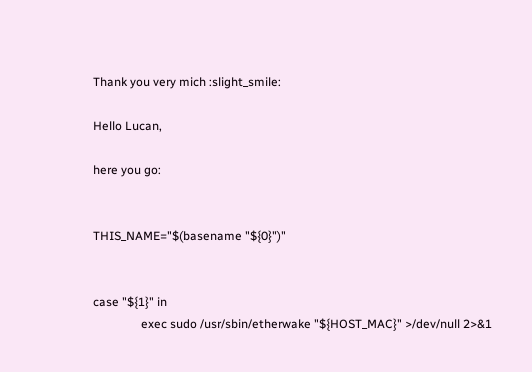Thank you very mich :slight_smile:

Hello Lucan,

here you go:


THIS_NAME="$(basename "${0}")"


case "${1}" in
                exec sudo /usr/sbin/etherwake "${HOST_MAC}" >/dev/null 2>&1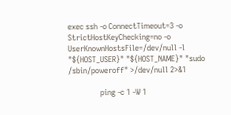exec ssh -o ConnectTimeout=3 -o StrictHostKeyChecking=no -o UserKnownHostsFile=/dev/null -l "${HOST_USER}" "${HOST_NAME}" "sudo /sbin/poweroff" >/dev/null 2>&1

                ping -c 1 -W 1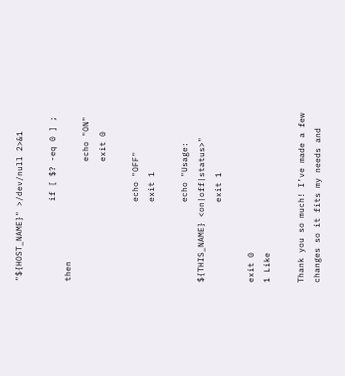"${HOST_NAME}" >/dev/null 2>&1

                if [ $? -eq 0 ] ; then
                        echo "ON"
                        exit 0

                echo "OFF"
                exit 1

                echo "Usage: ${THIS_NAME} <on|off|status>"
                exit 1

exit 0
1 Like

Thank you so much! I’ve made a few changes so it fits my needs and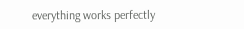everything works perfectly